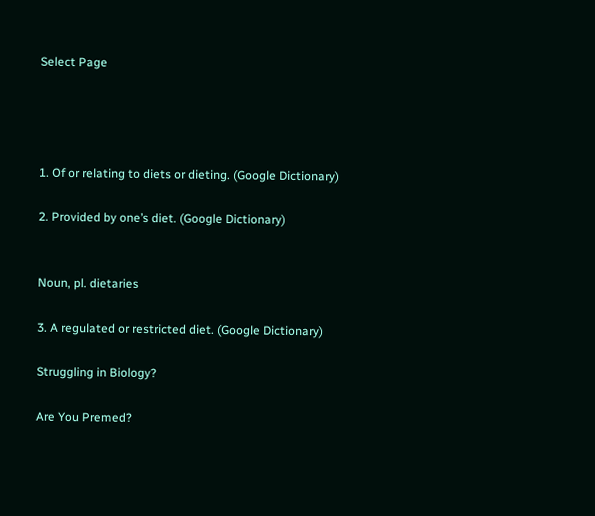Select Page




1. Of or relating to diets or dieting. (Google Dictionary)

2. Provided by one’s diet. (Google Dictionary)


Noun, pl. dietaries

3. A regulated or restricted diet. (Google Dictionary)

Struggling in Biology?

Are You Premed?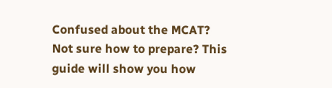Confused about the MCAT? Not sure how to prepare? This guide will show you how